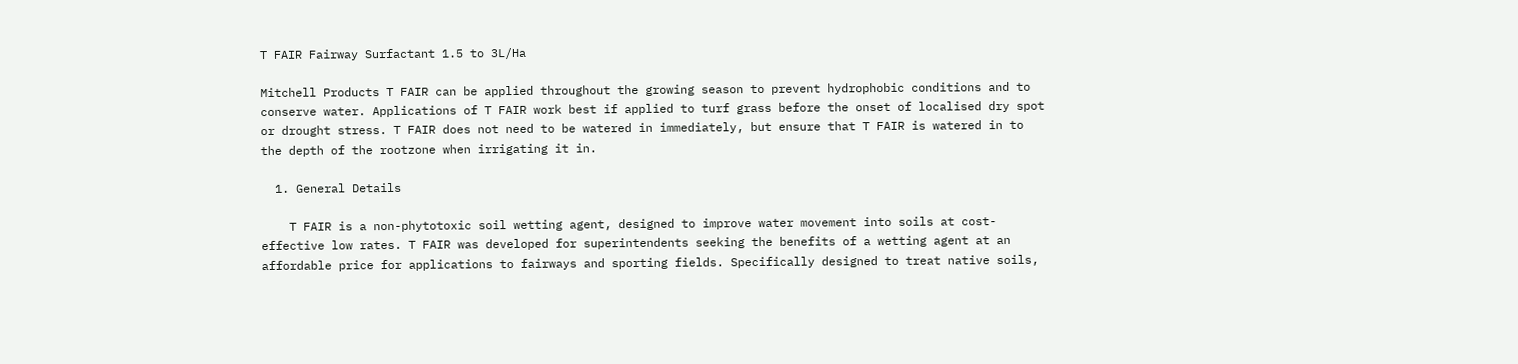T FAIR Fairway Surfactant 1.5 to 3L/Ha

Mitchell Products T FAIR can be applied throughout the growing season to prevent hydrophobic conditions and to conserve water. Applications of T FAIR work best if applied to turf grass before the onset of localised dry spot or drought stress. T FAIR does not need to be watered in immediately, but ensure that T FAIR is watered in to the depth of the rootzone when irrigating it in.

  1. General Details

    T FAIR is a non-phytotoxic soil wetting agent, designed to improve water movement into soils at cost-effective low rates. T FAIR was developed for superintendents seeking the benefits of a wetting agent at an affordable price for applications to fairways and sporting fields. Specifically designed to treat native soils,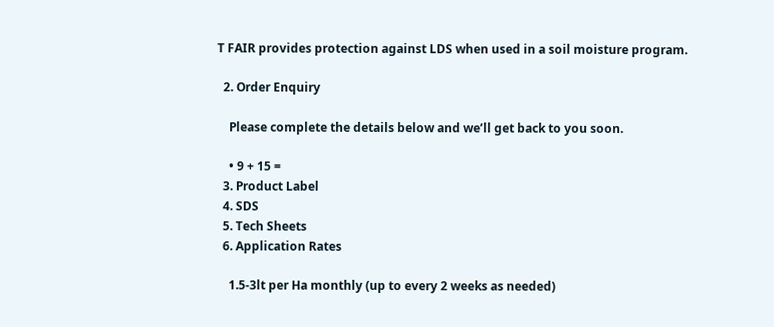T FAIR provides protection against LDS when used in a soil moisture program.

  2. Order Enquiry

    Please complete the details below and we’ll get back to you soon.

    • 9 + 15 =
  3. Product Label
  4. SDS
  5. Tech Sheets
  6. Application Rates

    1.5-3lt per Ha monthly (up to every 2 weeks as needed)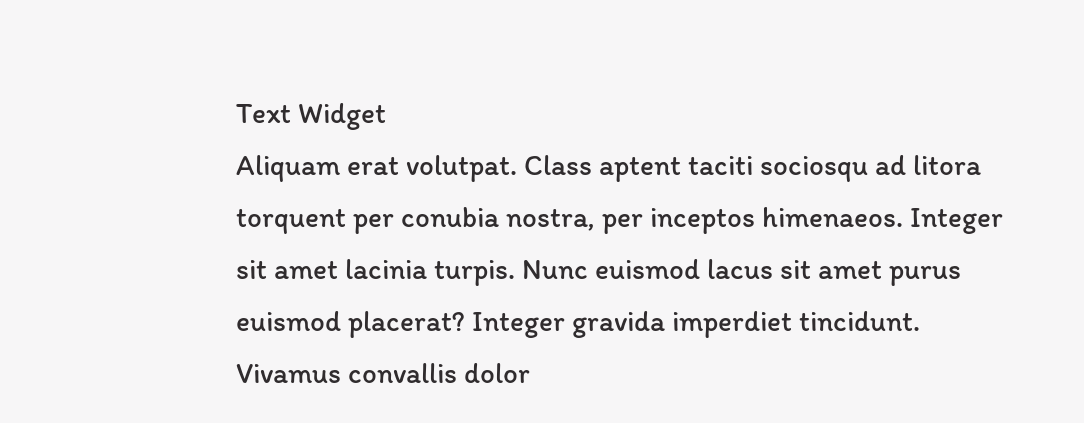Text Widget
Aliquam erat volutpat. Class aptent taciti sociosqu ad litora torquent per conubia nostra, per inceptos himenaeos. Integer sit amet lacinia turpis. Nunc euismod lacus sit amet purus euismod placerat? Integer gravida imperdiet tincidunt. Vivamus convallis dolor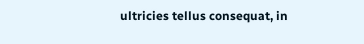ultricies tellus consequat, in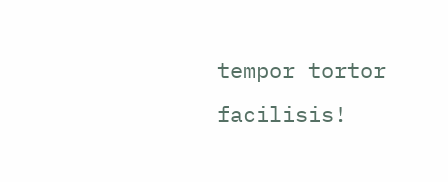tempor tortor facilisis!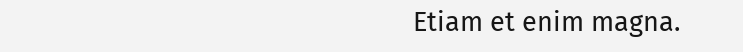Etiam et enim magna.